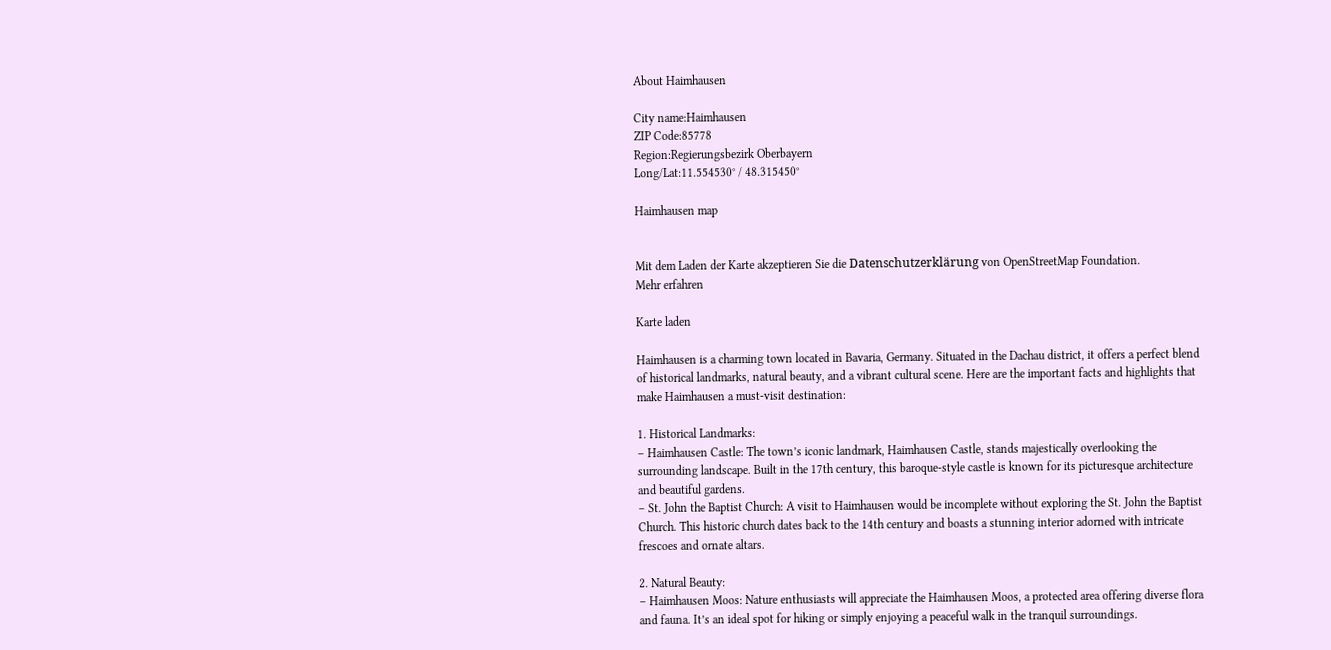About Haimhausen

City name:Haimhausen
ZIP Code:85778
Region:Regierungsbezirk Oberbayern
Long/Lat:11.554530° / 48.315450°

Haimhausen map


Mit dem Laden der Karte akzeptieren Sie die Datenschutzerklärung von OpenStreetMap Foundation.
Mehr erfahren

Karte laden

Haimhausen is a charming town located in Bavaria, Germany. Situated in the Dachau district, it offers a perfect blend of historical landmarks, natural beauty, and a vibrant cultural scene. Here are the important facts and highlights that make Haimhausen a must-visit destination:

1. Historical Landmarks:
– Haimhausen Castle: The town’s iconic landmark, Haimhausen Castle, stands majestically overlooking the surrounding landscape. Built in the 17th century, this baroque-style castle is known for its picturesque architecture and beautiful gardens.
– St. John the Baptist Church: A visit to Haimhausen would be incomplete without exploring the St. John the Baptist Church. This historic church dates back to the 14th century and boasts a stunning interior adorned with intricate frescoes and ornate altars.

2. Natural Beauty:
– Haimhausen Moos: Nature enthusiasts will appreciate the Haimhausen Moos, a protected area offering diverse flora and fauna. It’s an ideal spot for hiking or simply enjoying a peaceful walk in the tranquil surroundings.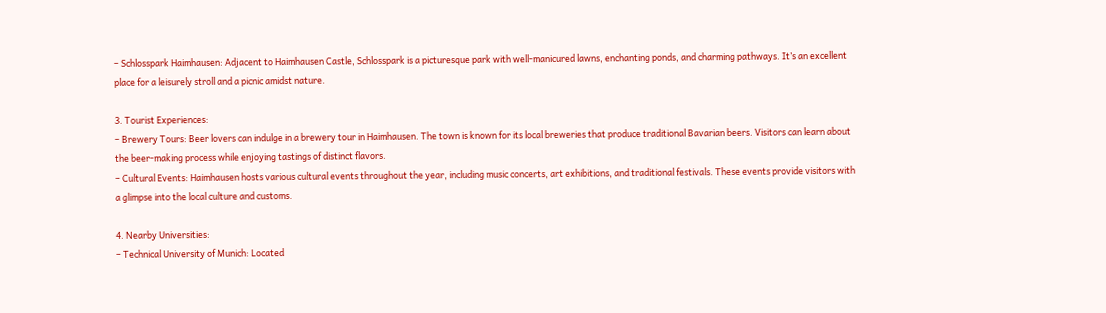– Schlosspark Haimhausen: Adjacent to Haimhausen Castle, Schlosspark is a picturesque park with well-manicured lawns, enchanting ponds, and charming pathways. It’s an excellent place for a leisurely stroll and a picnic amidst nature.

3. Tourist Experiences:
– Brewery Tours: Beer lovers can indulge in a brewery tour in Haimhausen. The town is known for its local breweries that produce traditional Bavarian beers. Visitors can learn about the beer-making process while enjoying tastings of distinct flavors.
– Cultural Events: Haimhausen hosts various cultural events throughout the year, including music concerts, art exhibitions, and traditional festivals. These events provide visitors with a glimpse into the local culture and customs.

4. Nearby Universities:
– Technical University of Munich: Located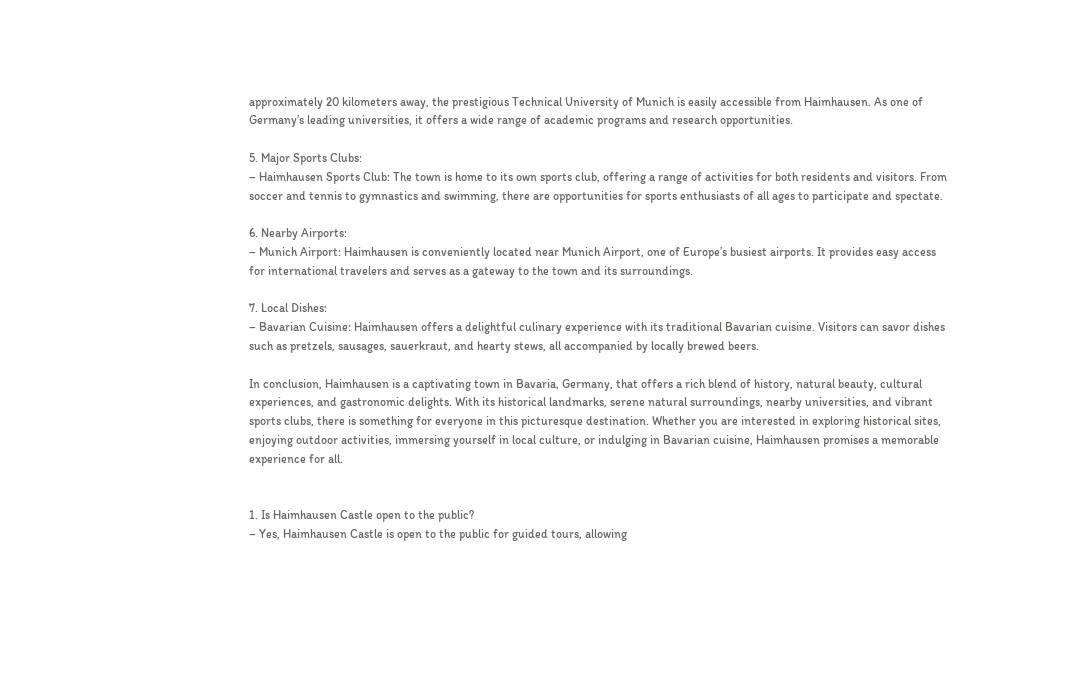approximately 20 kilometers away, the prestigious Technical University of Munich is easily accessible from Haimhausen. As one of Germany’s leading universities, it offers a wide range of academic programs and research opportunities.

5. Major Sports Clubs:
– Haimhausen Sports Club: The town is home to its own sports club, offering a range of activities for both residents and visitors. From soccer and tennis to gymnastics and swimming, there are opportunities for sports enthusiasts of all ages to participate and spectate.

6. Nearby Airports:
– Munich Airport: Haimhausen is conveniently located near Munich Airport, one of Europe’s busiest airports. It provides easy access for international travelers and serves as a gateway to the town and its surroundings.

7. Local Dishes:
– Bavarian Cuisine: Haimhausen offers a delightful culinary experience with its traditional Bavarian cuisine. Visitors can savor dishes such as pretzels, sausages, sauerkraut, and hearty stews, all accompanied by locally brewed beers.

In conclusion, Haimhausen is a captivating town in Bavaria, Germany, that offers a rich blend of history, natural beauty, cultural experiences, and gastronomic delights. With its historical landmarks, serene natural surroundings, nearby universities, and vibrant sports clubs, there is something for everyone in this picturesque destination. Whether you are interested in exploring historical sites, enjoying outdoor activities, immersing yourself in local culture, or indulging in Bavarian cuisine, Haimhausen promises a memorable experience for all.


1. Is Haimhausen Castle open to the public?
– Yes, Haimhausen Castle is open to the public for guided tours, allowing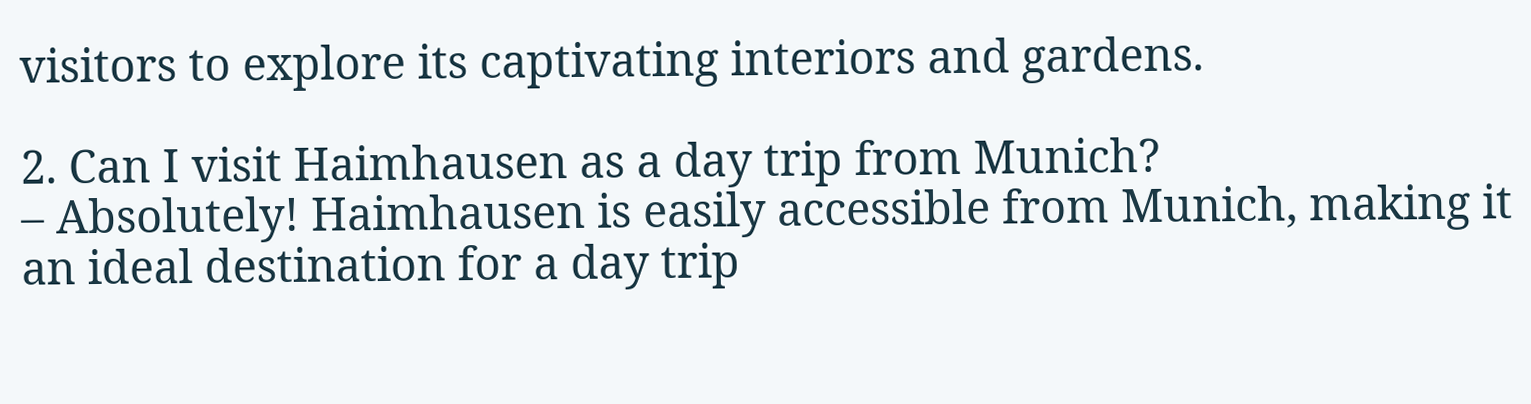visitors to explore its captivating interiors and gardens.

2. Can I visit Haimhausen as a day trip from Munich?
– Absolutely! Haimhausen is easily accessible from Munich, making it an ideal destination for a day trip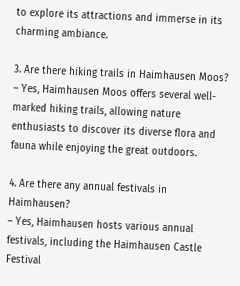to explore its attractions and immerse in its charming ambiance.

3. Are there hiking trails in Haimhausen Moos?
– Yes, Haimhausen Moos offers several well-marked hiking trails, allowing nature enthusiasts to discover its diverse flora and fauna while enjoying the great outdoors.

4. Are there any annual festivals in Haimhausen?
– Yes, Haimhausen hosts various annual festivals, including the Haimhausen Castle Festival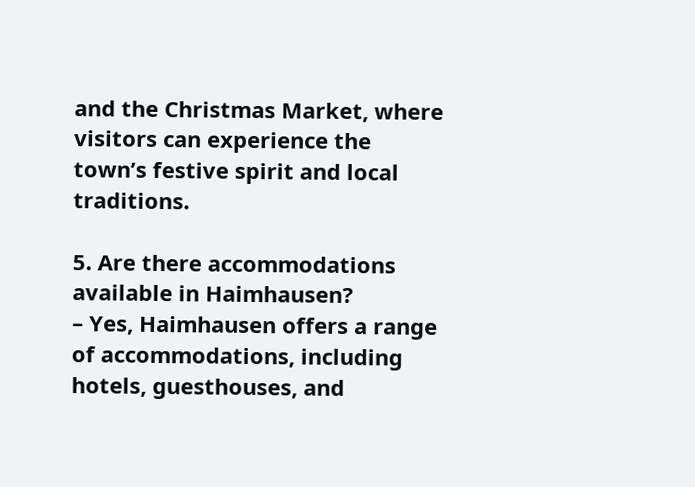and the Christmas Market, where visitors can experience the town’s festive spirit and local traditions.

5. Are there accommodations available in Haimhausen?
– Yes, Haimhausen offers a range of accommodations, including hotels, guesthouses, and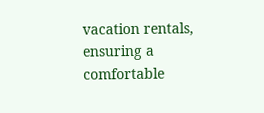vacation rentals, ensuring a comfortable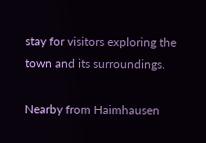stay for visitors exploring the town and its surroundings.

Nearby from Haimhausen